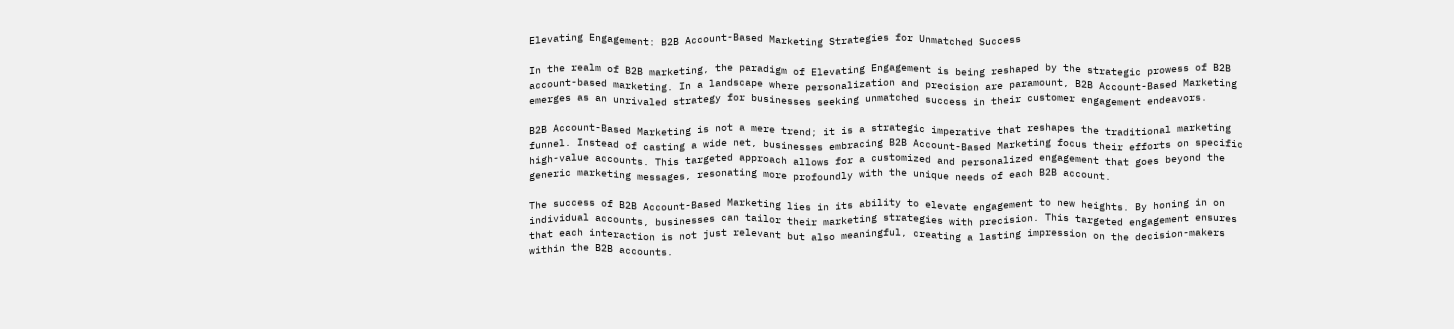Elevating Engagement: B2B Account-Based Marketing Strategies for Unmatched Success

In the realm of B2B marketing, the paradigm of Elevating Engagement is being reshaped by the strategic prowess of B2B account-based marketing. In a landscape where personalization and precision are paramount, B2B Account-Based Marketing emerges as an unrivaled strategy for businesses seeking unmatched success in their customer engagement endeavors.

B2B Account-Based Marketing is not a mere trend; it is a strategic imperative that reshapes the traditional marketing funnel. Instead of casting a wide net, businesses embracing B2B Account-Based Marketing focus their efforts on specific high-value accounts. This targeted approach allows for a customized and personalized engagement that goes beyond the generic marketing messages, resonating more profoundly with the unique needs of each B2B account.

The success of B2B Account-Based Marketing lies in its ability to elevate engagement to new heights. By honing in on individual accounts, businesses can tailor their marketing strategies with precision. This targeted engagement ensures that each interaction is not just relevant but also meaningful, creating a lasting impression on the decision-makers within the B2B accounts.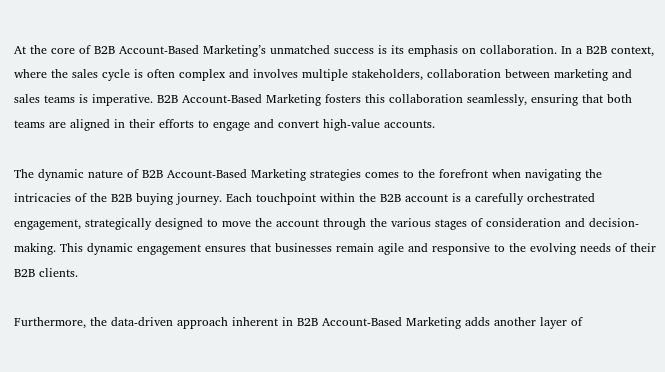At the core of B2B Account-Based Marketing’s unmatched success is its emphasis on collaboration. In a B2B context, where the sales cycle is often complex and involves multiple stakeholders, collaboration between marketing and sales teams is imperative. B2B Account-Based Marketing fosters this collaboration seamlessly, ensuring that both teams are aligned in their efforts to engage and convert high-value accounts.

The dynamic nature of B2B Account-Based Marketing strategies comes to the forefront when navigating the intricacies of the B2B buying journey. Each touchpoint within the B2B account is a carefully orchestrated engagement, strategically designed to move the account through the various stages of consideration and decision-making. This dynamic engagement ensures that businesses remain agile and responsive to the evolving needs of their B2B clients.

Furthermore, the data-driven approach inherent in B2B Account-Based Marketing adds another layer of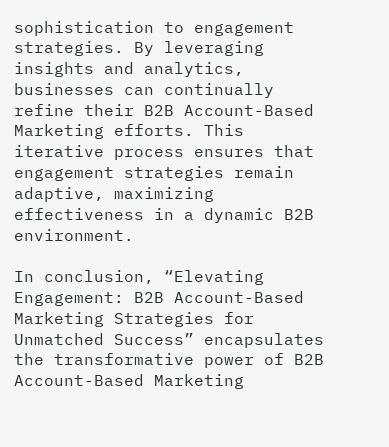sophistication to engagement strategies. By leveraging insights and analytics, businesses can continually refine their B2B Account-Based Marketing efforts. This iterative process ensures that engagement strategies remain adaptive, maximizing effectiveness in a dynamic B2B environment.

In conclusion, “Elevating Engagement: B2B Account-Based Marketing Strategies for Unmatched Success” encapsulates the transformative power of B2B Account-Based Marketing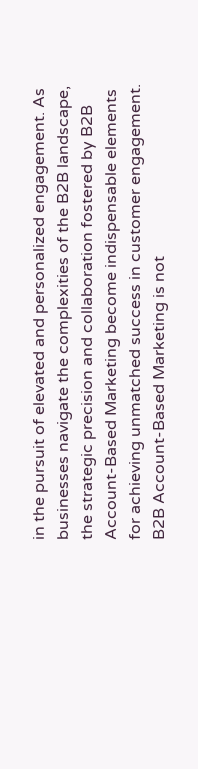in the pursuit of elevated and personalized engagement. As businesses navigate the complexities of the B2B landscape, the strategic precision and collaboration fostered by B2B Account-Based Marketing become indispensable elements for achieving unmatched success in customer engagement. B2B Account-Based Marketing is not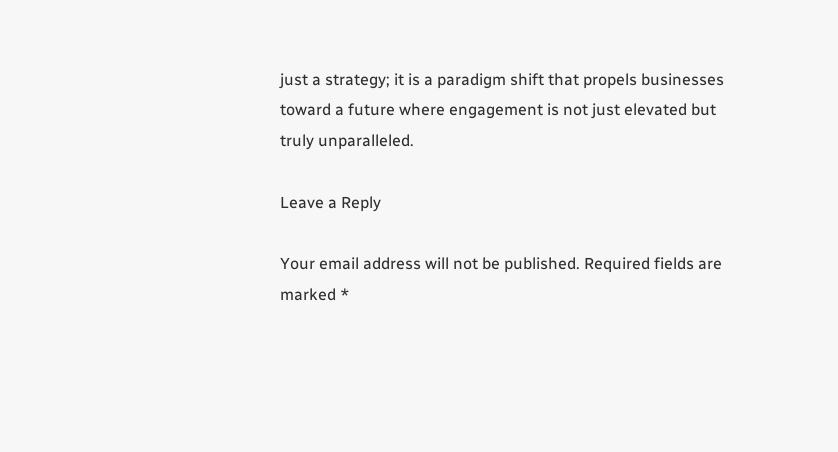just a strategy; it is a paradigm shift that propels businesses toward a future where engagement is not just elevated but truly unparalleled.

Leave a Reply

Your email address will not be published. Required fields are marked *